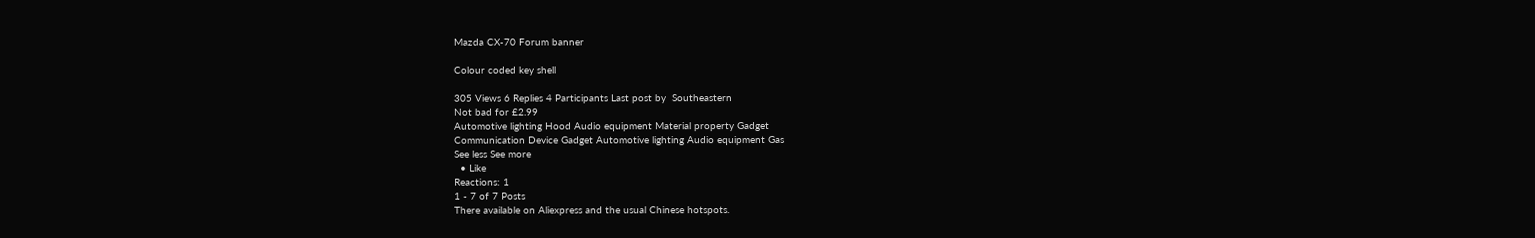Mazda CX-70 Forum banner

Colour coded key shell

305 Views 6 Replies 4 Participants Last post by  Southeastern
Not bad for £2.99
Automotive lighting Hood Audio equipment Material property Gadget
Communication Device Gadget Automotive lighting Audio equipment Gas
See less See more
  • Like
Reactions: 1
1 - 7 of 7 Posts
There available on Aliexpress and the usual Chinese hotspots.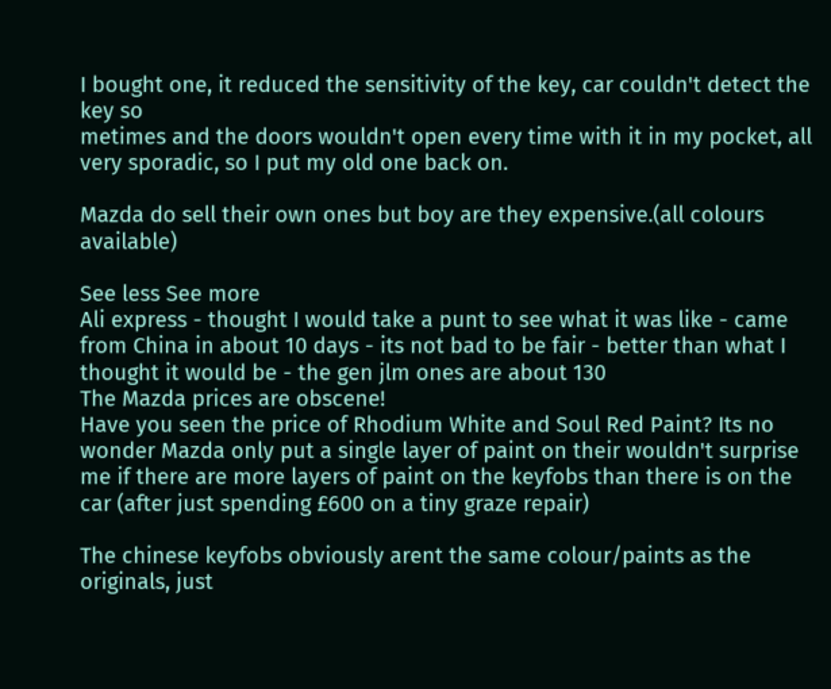I bought one, it reduced the sensitivity of the key, car couldn't detect the key so
metimes and the doors wouldn't open every time with it in my pocket, all very sporadic, so I put my old one back on.

Mazda do sell their own ones but boy are they expensive.(all colours available)

See less See more
Ali express - thought I would take a punt to see what it was like - came from China in about 10 days - its not bad to be fair - better than what I thought it would be - the gen jlm ones are about 130
The Mazda prices are obscene!
Have you seen the price of Rhodium White and Soul Red Paint? Its no wonder Mazda only put a single layer of paint on their wouldn't surprise me if there are more layers of paint on the keyfobs than there is on the car (after just spending £600 on a tiny graze repair)

The chinese keyfobs obviously arent the same colour/paints as the originals, just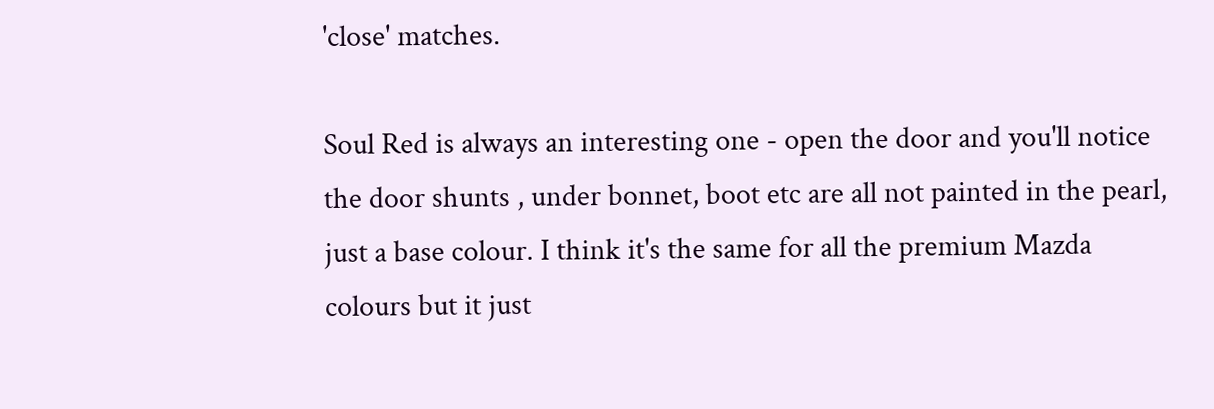'close' matches.

Soul Red is always an interesting one - open the door and you'll notice the door shunts , under bonnet, boot etc are all not painted in the pearl, just a base colour. I think it's the same for all the premium Mazda colours but it just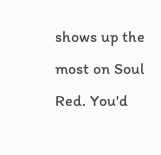shows up the most on Soul Red. You'd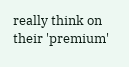really think on their 'premium'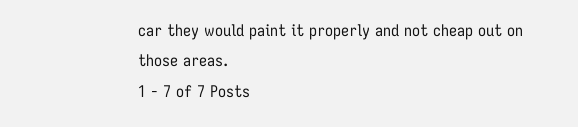car they would paint it properly and not cheap out on those areas.
1 - 7 of 7 Posts